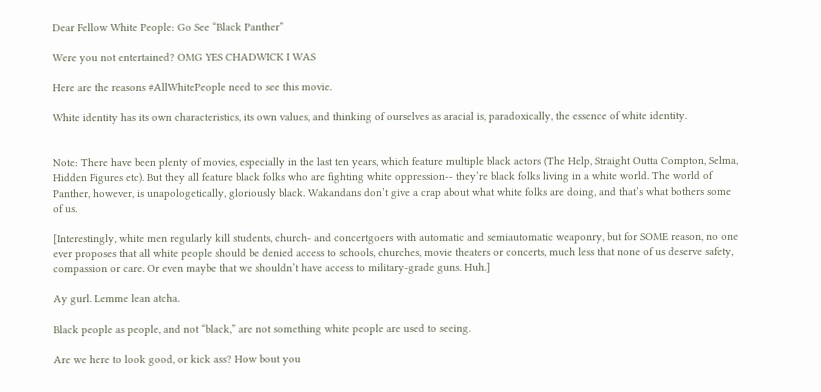Dear Fellow White People: Go See “Black Panther”

Were you not entertained? OMG YES CHADWICK I WAS

Here are the reasons #AllWhitePeople need to see this movie.

White identity has its own characteristics, its own values, and thinking of ourselves as aracial is, paradoxically, the essence of white identity.


Note: There have been plenty of movies, especially in the last ten years, which feature multiple black actors (The Help, Straight Outta Compton, Selma, Hidden Figures etc). But they all feature black folks who are fighting white oppression-- they’re black folks living in a white world. The world of Panther, however, is unapologetically, gloriously black. Wakandans don’t give a crap about what white folks are doing, and that’s what bothers some of us.

[Interestingly, white men regularly kill students, church- and concertgoers with automatic and semiautomatic weaponry, but for SOME reason, no one ever proposes that all white people should be denied access to schools, churches, movie theaters or concerts, much less that none of us deserve safety, compassion or care. Or even maybe that we shouldn’t have access to military-grade guns. Huh.]

Ay gurl. Lemme lean atcha.

Black people as people, and not “black,” are not something white people are used to seeing.

Are we here to look good, or kick ass? How bout you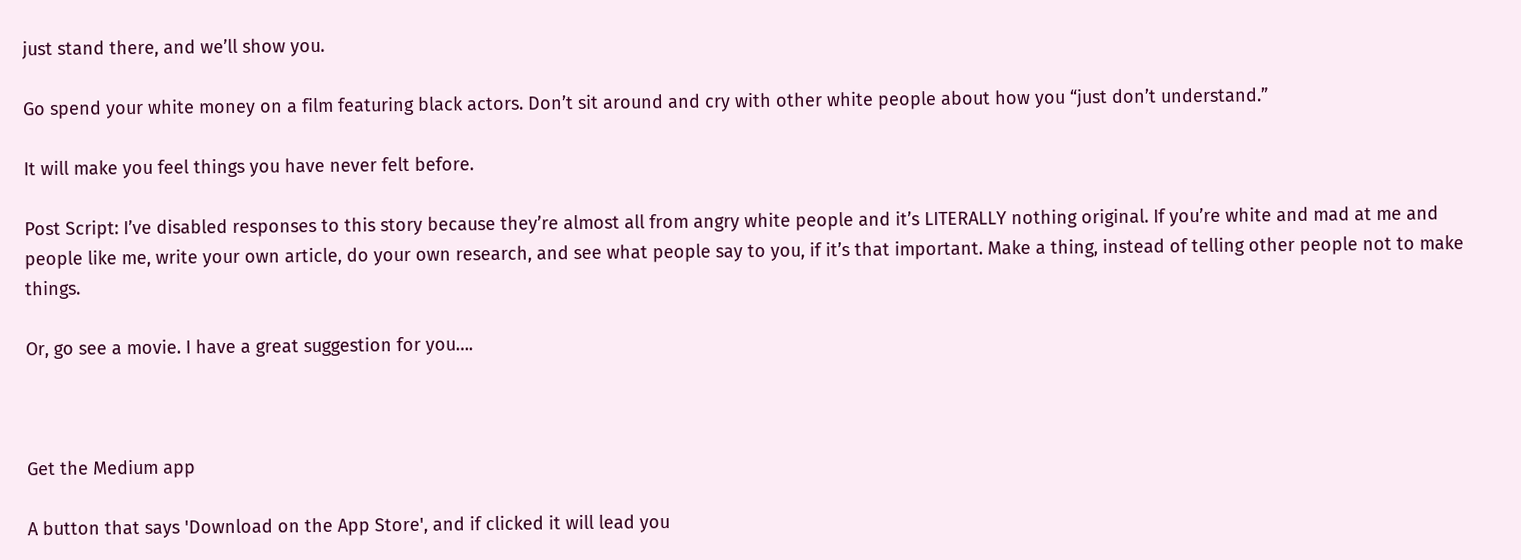just stand there, and we’ll show you.

Go spend your white money on a film featuring black actors. Don’t sit around and cry with other white people about how you “just don’t understand.”

It will make you feel things you have never felt before.

Post Script: I’ve disabled responses to this story because they’re almost all from angry white people and it’s LITERALLY nothing original. If you’re white and mad at me and people like me, write your own article, do your own research, and see what people say to you, if it’s that important. Make a thing, instead of telling other people not to make things.

Or, go see a movie. I have a great suggestion for you….



Get the Medium app

A button that says 'Download on the App Store', and if clicked it will lead you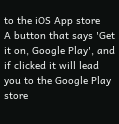to the iOS App store
A button that says 'Get it on, Google Play', and if clicked it will lead you to the Google Play store